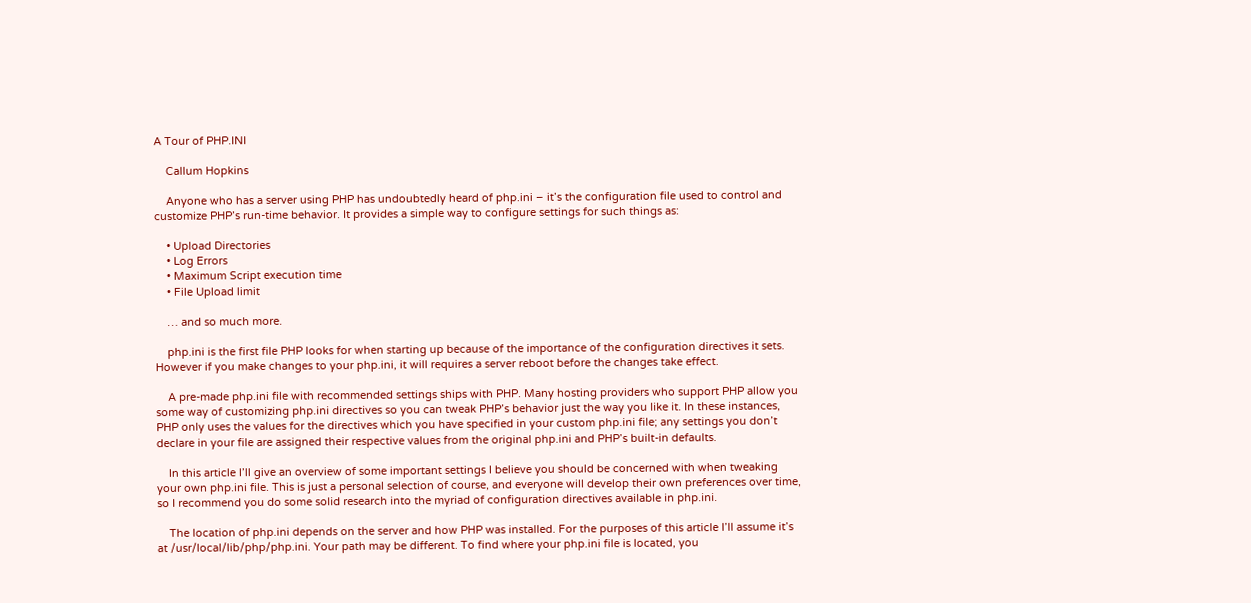A Tour of PHP.INI

    Callum Hopkins

    Anyone who has a server using PHP has undoubtedly heard of php.ini – it’s the configuration file used to control and customize PHP’s run-time behavior. It provides a simple way to configure settings for such things as:

    • Upload Directories
    • Log Errors
    • Maximum Script execution time
    • File Upload limit

    … and so much more.

    php.ini is the first file PHP looks for when starting up because of the importance of the configuration directives it sets. However if you make changes to your php.ini, it will requires a server reboot before the changes take effect.

    A pre-made php.ini file with recommended settings ships with PHP. Many hosting providers who support PHP allow you some way of customizing php.ini directives so you can tweak PHP’s behavior just the way you like it. In these instances, PHP only uses the values for the directives which you have specified in your custom php.ini file; any settings you don’t declare in your file are assigned their respective values from the original php.ini and PHP’s built-in defaults.

    In this article I’ll give an overview of some important settings I believe you should be concerned with when tweaking your own php.ini file. This is just a personal selection of course, and everyone will develop their own preferences over time, so I recommend you do some solid research into the myriad of configuration directives available in php.ini.

    The location of php.ini depends on the server and how PHP was installed. For the purposes of this article I’ll assume it’s at /usr/local/lib/php/php.ini. Your path may be different. To find where your php.ini file is located, you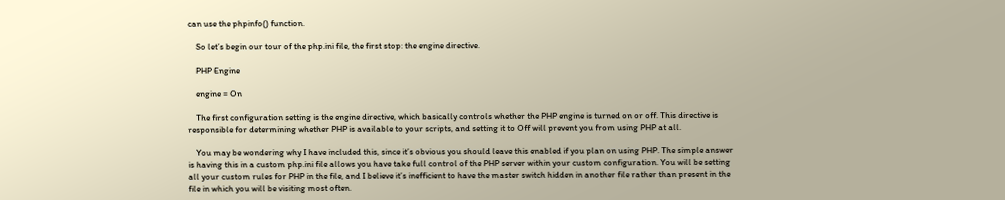can use the phpinfo() function.

    So let’s begin our tour of the php.ini file, the first stop: the engine directive.

    PHP Engine

    engine = On

    The first configuration setting is the engine directive, which basically controls whether the PHP engine is turned on or off. This directive is responsible for determining whether PHP is available to your scripts, and setting it to Off will prevent you from using PHP at all.

    You may be wondering why I have included this, since it’s obvious you should leave this enabled if you plan on using PHP. The simple answer is having this in a custom php.ini file allows you have take full control of the PHP server within your custom configuration. You will be setting all your custom rules for PHP in the file, and I believe it’s inefficient to have the master switch hidden in another file rather than present in the file in which you will be visiting most often.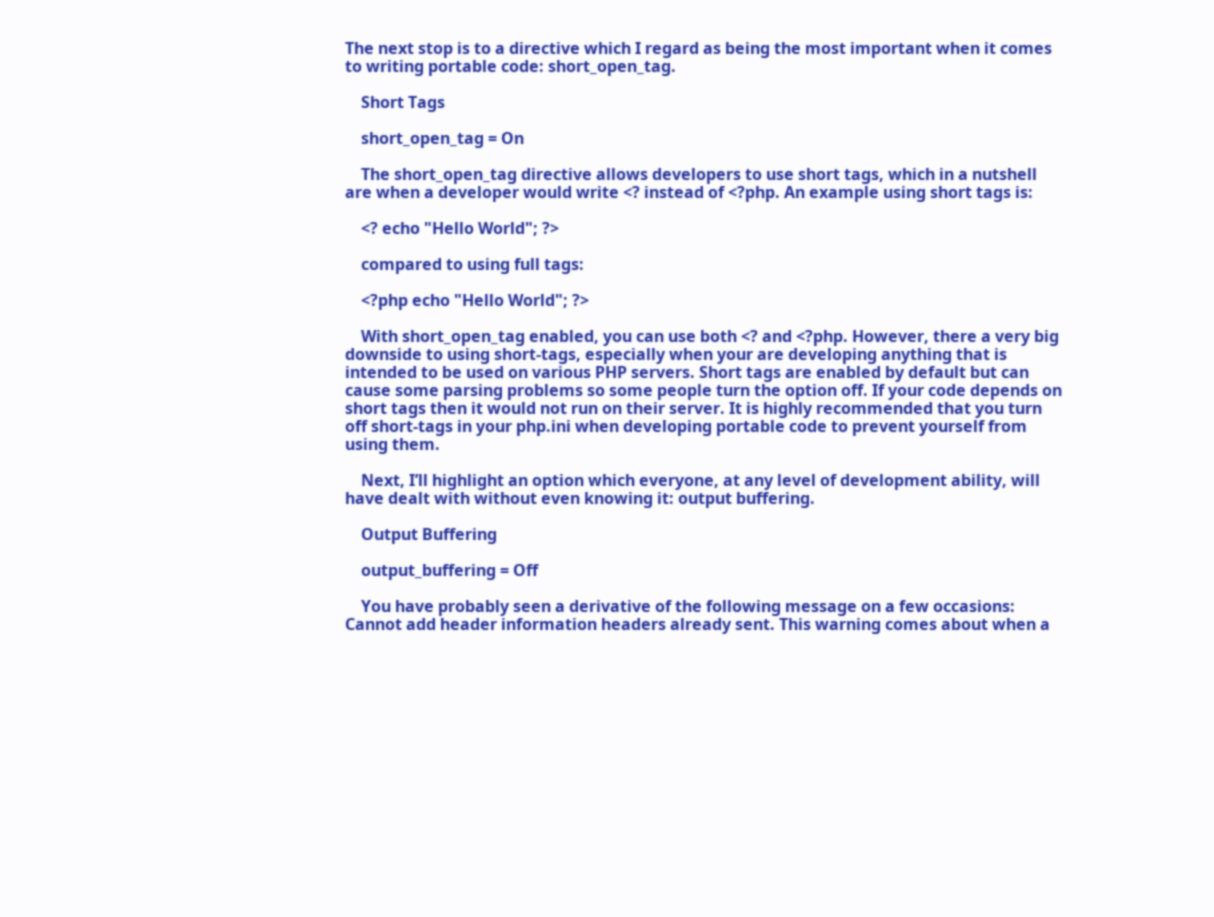The next stop is to a directive which I regard as being the most important when it comes to writing portable code: short_open_tag.

    Short Tags

    short_open_tag = On

    The short_open_tag directive allows developers to use short tags, which in a nutshell are when a developer would write <? instead of <?php. An example using short tags is:

    <? echo "Hello World"; ?>

    compared to using full tags:

    <?php echo "Hello World"; ?>

    With short_open_tag enabled, you can use both <? and <?php. However, there a very big downside to using short-tags, especially when your are developing anything that is intended to be used on various PHP servers. Short tags are enabled by default but can cause some parsing problems so some people turn the option off. If your code depends on short tags then it would not run on their server. It is highly recommended that you turn off short-tags in your php.ini when developing portable code to prevent yourself from using them.

    Next, I’ll highlight an option which everyone, at any level of development ability, will have dealt with without even knowing it: output buffering.

    Output Buffering

    output_buffering = Off

    You have probably seen a derivative of the following message on a few occasions: Cannot add header information headers already sent. This warning comes about when a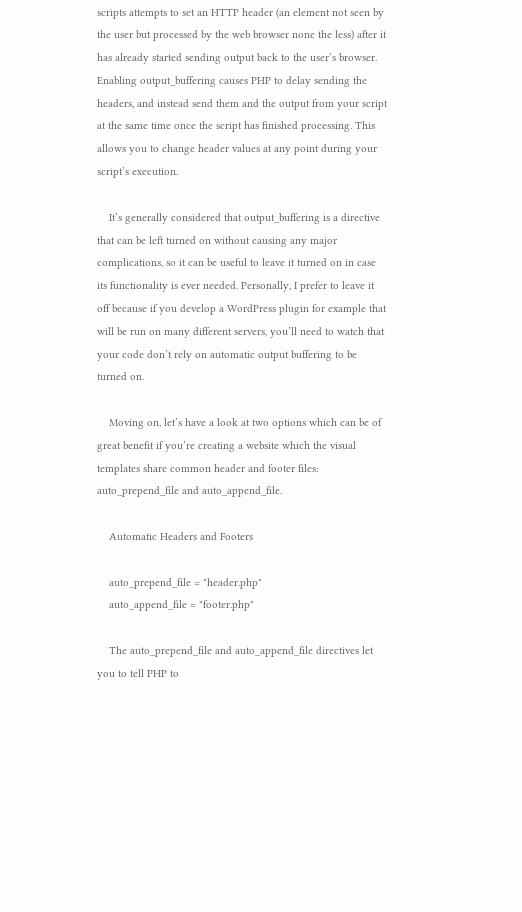scripts attempts to set an HTTP header (an element not seen by the user but processed by the web browser none the less) after it has already started sending output back to the user’s browser. Enabling output_buffering causes PHP to delay sending the headers, and instead send them and the output from your script at the same time once the script has finished processing. This allows you to change header values at any point during your script’s execution.

    It’s generally considered that output_buffering is a directive that can be left turned on without causing any major complications, so it can be useful to leave it turned on in case its functionality is ever needed. Personally, I prefer to leave it off because if you develop a WordPress plugin for example that will be run on many different servers, you’ll need to watch that your code don’t rely on automatic output buffering to be turned on.

    Moving on, let’s have a look at two options which can be of great benefit if you’re creating a website which the visual templates share common header and footer files: auto_prepend_file and auto_append_file.

    Automatic Headers and Footers

    auto_prepend_file = "header.php"
    auto_append_file = "footer.php"

    The auto_prepend_file and auto_append_file directives let you to tell PHP to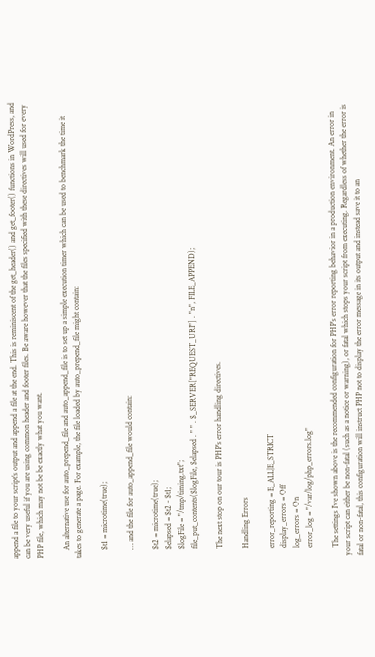append a file to your script’s output and append a file at the end. This is reminiscent of the get_header() and get_footer() functions in WordPress, and can be very useful if you are using common header and footer files. Be aware however that the files specified with these directives will used for every PHP file, which may not be be exactly what you want.

    An alternative use for auto_prepend_file and auto_append_file is to set up a simple execution timer which can be used to benchmark the time it takes to generate a page. For example, the file loaded by auto_prepend_file might contain:

    $t1 = microtime(true);

    … and the file for auto_append_file would contain:

    $t2 = microtime(true);
    $elapsed = $t2 - $t1;
    $logFile = "/tmp/timing.txt";
    file_put_contents($logFile, $elapsed . " " . $_SERVER["REQUEST_URI"] . "n", FILE_APPEND);

    The next stop on our tour is PHP’s error handling directives.

    Handling Errors

    error_reporting = E_ALL|E_STRICT
    display_errors = Off
    log_errors = On
    error_log = "/var/log/php_errors.log"

    The settings I’ve shown above is the recommended configuration for PHP’s error reporting behavior in a production environment. An error in your script can either be non-fatal (such as a notice or warning), or fatal which stops your script from executing. Regardless of whether the error is fatal or non-fatal, this configuration will instruct PHP not to display the error message in its output and instead save it to an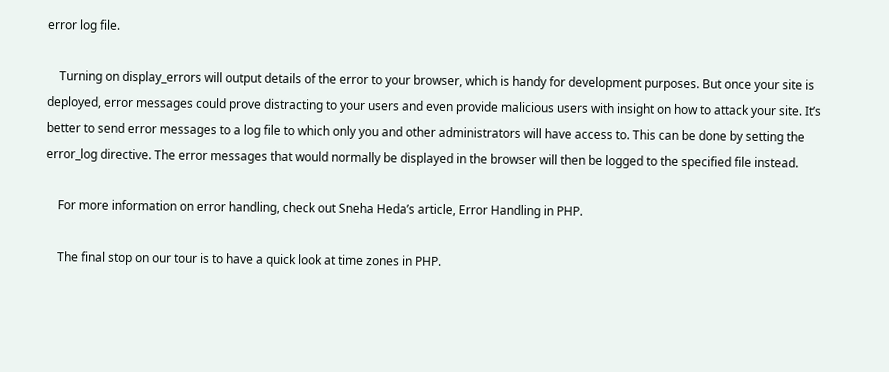error log file.

    Turning on display_errors will output details of the error to your browser, which is handy for development purposes. But once your site is deployed, error messages could prove distracting to your users and even provide malicious users with insight on how to attack your site. It’s better to send error messages to a log file to which only you and other administrators will have access to. This can be done by setting the error_log directive. The error messages that would normally be displayed in the browser will then be logged to the specified file instead.

    For more information on error handling, check out Sneha Heda’s article, Error Handling in PHP.

    The final stop on our tour is to have a quick look at time zones in PHP.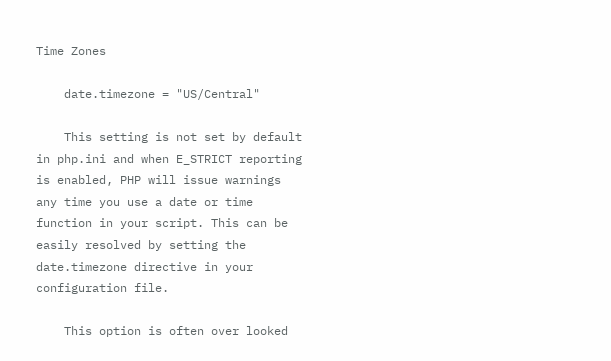Time Zones

    date.timezone = "US/Central"

    This setting is not set by default in php.ini and when E_STRICT reporting is enabled, PHP will issue warnings any time you use a date or time function in your script. This can be easily resolved by setting the date.timezone directive in your configuration file.

    This option is often over looked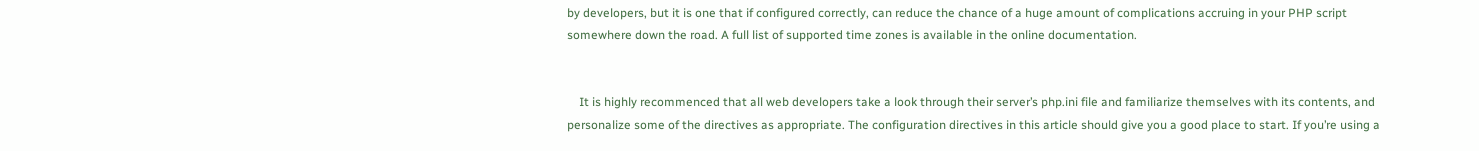by developers, but it is one that if configured correctly, can reduce the chance of a huge amount of complications accruing in your PHP script somewhere down the road. A full list of supported time zones is available in the online documentation.


    It is highly recommenced that all web developers take a look through their server’s php.ini file and familiarize themselves with its contents, and personalize some of the directives as appropriate. The configuration directives in this article should give you a good place to start. If you’re using a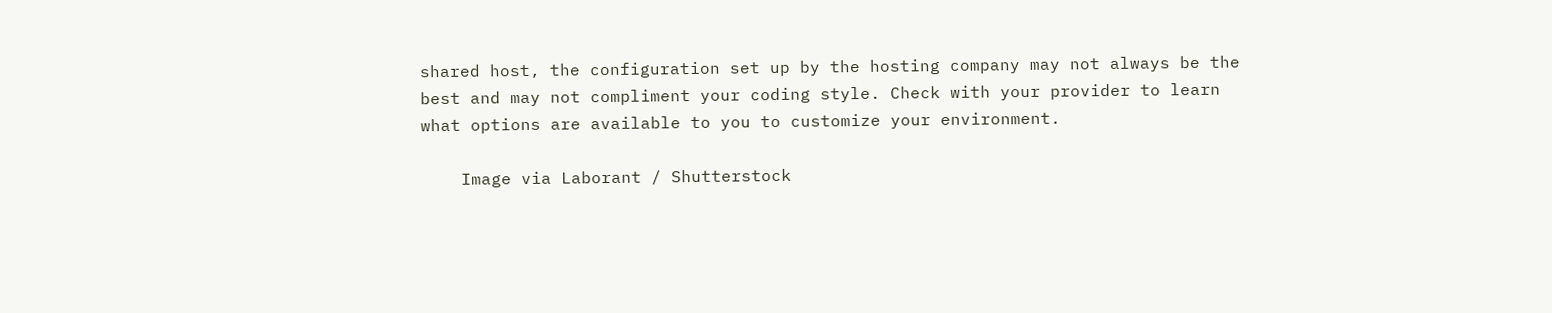shared host, the configuration set up by the hosting company may not always be the best and may not compliment your coding style. Check with your provider to learn what options are available to you to customize your environment.

    Image via Laborant / Shutterstock